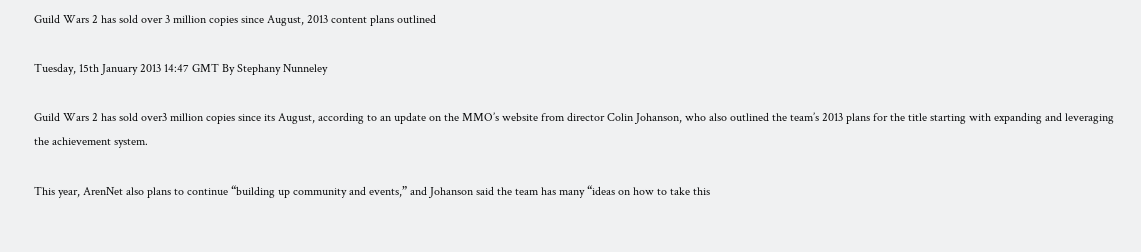Guild Wars 2 has sold over 3 million copies since August, 2013 content plans outlined

Tuesday, 15th January 2013 14:47 GMT By Stephany Nunneley

Guild Wars 2 has sold over3 million copies since its August, according to an update on the MMO’s website from director Colin Johanson, who also outlined the team’s 2013 plans for the title starting with expanding and leveraging the achievement system.

This year, ArenNet also plans to continue “building up community and events,” and Johanson said the team has many “ideas on how to take this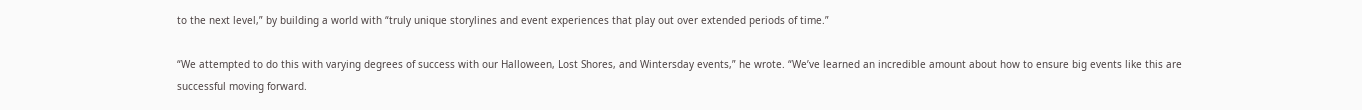to the next level,” by building a world with “truly unique storylines and event experiences that play out over extended periods of time.”

“We attempted to do this with varying degrees of success with our Halloween, Lost Shores, and Wintersday events,” he wrote. “We’ve learned an incredible amount about how to ensure big events like this are successful moving forward.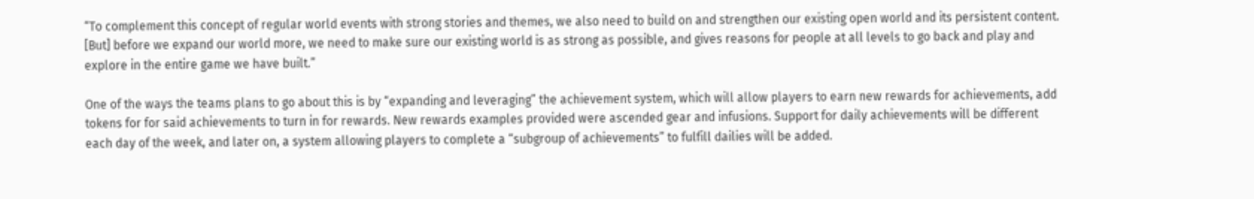“To complement this concept of regular world events with strong stories and themes, we also need to build on and strengthen our existing open world and its persistent content. [But] before we expand our world more, we need to make sure our existing world is as strong as possible, and gives reasons for people at all levels to go back and play and explore in the entire game we have built.”

One of the ways the teams plans to go about this is by “expanding and leveraging” the achievement system, which will allow players to earn new rewards for achievements, add tokens for for said achievements to turn in for rewards. New rewards examples provided were ascended gear and infusions. Support for daily achievements will be different each day of the week, and later on, a system allowing players to complete a “subgroup of achievements” to fulfill dailies will be added.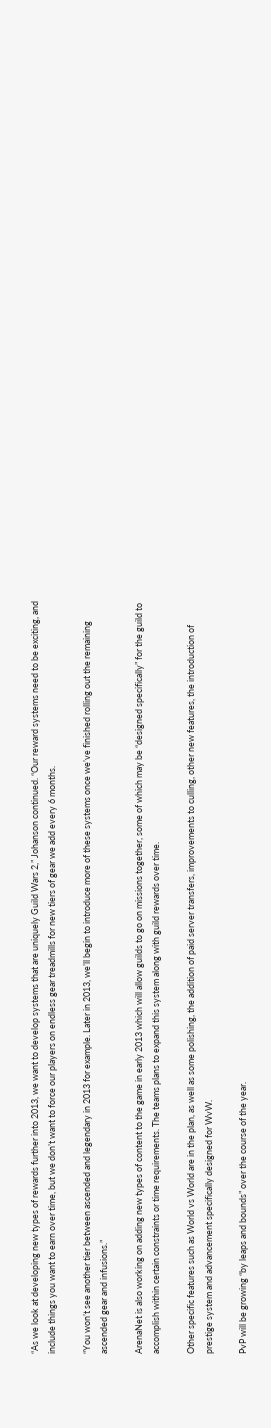“As we look at developing new types of rewards further into 2013, we want to develop systems that are uniquely Guild Wars 2,” Johanson continued. “Our reward systems need to be exciting, and include things you want to earn over time, but we don’t want to force our players on endless gear treadmills for new tiers of gear we add every 6 months.

“You won’t see another tier between ascended and legendary in 2013 for example. Later in 2013, we’ll begin to introduce more of these systems once we’ve finished rolling out the remaining ascended gear and infusions.”

ArenaNet is also working on adding new types of content to the game in early 2013 which will allow guilds to go on missions together, some of which may be “designed specifically” for the guild to accomplish within certain constraints or time requirements. The teams plans to expand this system along with guild rewards over time.

Other specific features such as World vs World are in the plan, as well as some polishing, the addition of paid server transfers, improvements to culling, other new features, the introduction of prestige system and advancement specifically designed for WvW.

PvP will be growing “by leaps and bounds” over the course of the year.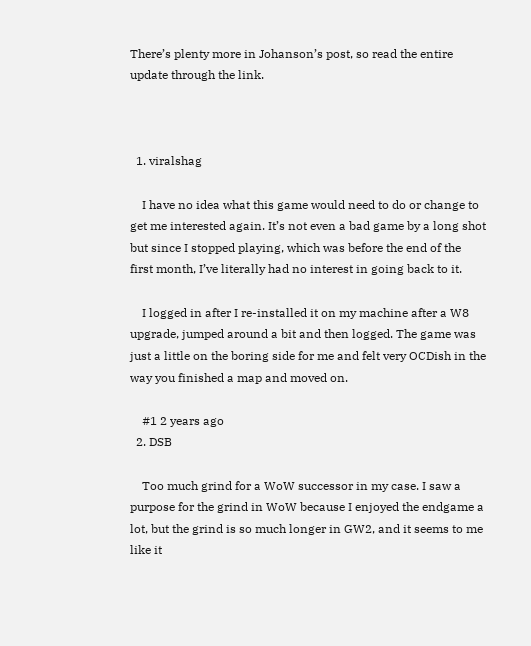There’s plenty more in Johanson’s post, so read the entire update through the link.



  1. viralshag

    I have no idea what this game would need to do or change to get me interested again. It’s not even a bad game by a long shot but since I stopped playing, which was before the end of the first month, I’ve literally had no interest in going back to it.

    I logged in after I re-installed it on my machine after a W8 upgrade, jumped around a bit and then logged. The game was just a little on the boring side for me and felt very OCDish in the way you finished a map and moved on.

    #1 2 years ago
  2. DSB

    Too much grind for a WoW successor in my case. I saw a purpose for the grind in WoW because I enjoyed the endgame a lot, but the grind is so much longer in GW2, and it seems to me like it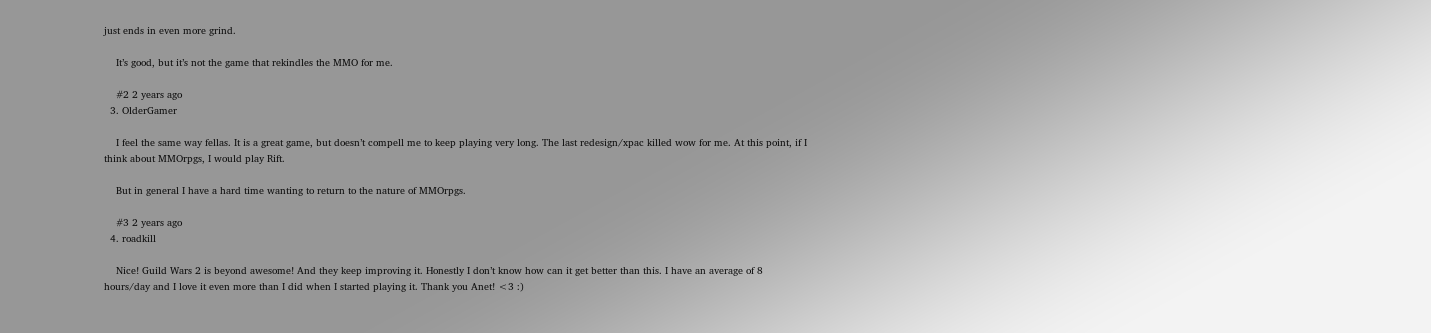just ends in even more grind.

    It’s good, but it’s not the game that rekindles the MMO for me.

    #2 2 years ago
  3. OlderGamer

    I feel the same way fellas. It is a great game, but doesn’t compell me to keep playing very long. The last redesign/xpac killed wow for me. At this point, if I think about MMOrpgs, I would play Rift.

    But in general I have a hard time wanting to return to the nature of MMOrpgs.

    #3 2 years ago
  4. roadkill

    Nice! Guild Wars 2 is beyond awesome! And they keep improving it. Honestly I don’t know how can it get better than this. I have an average of 8 hours/day and I love it even more than I did when I started playing it. Thank you Anet! <3 :)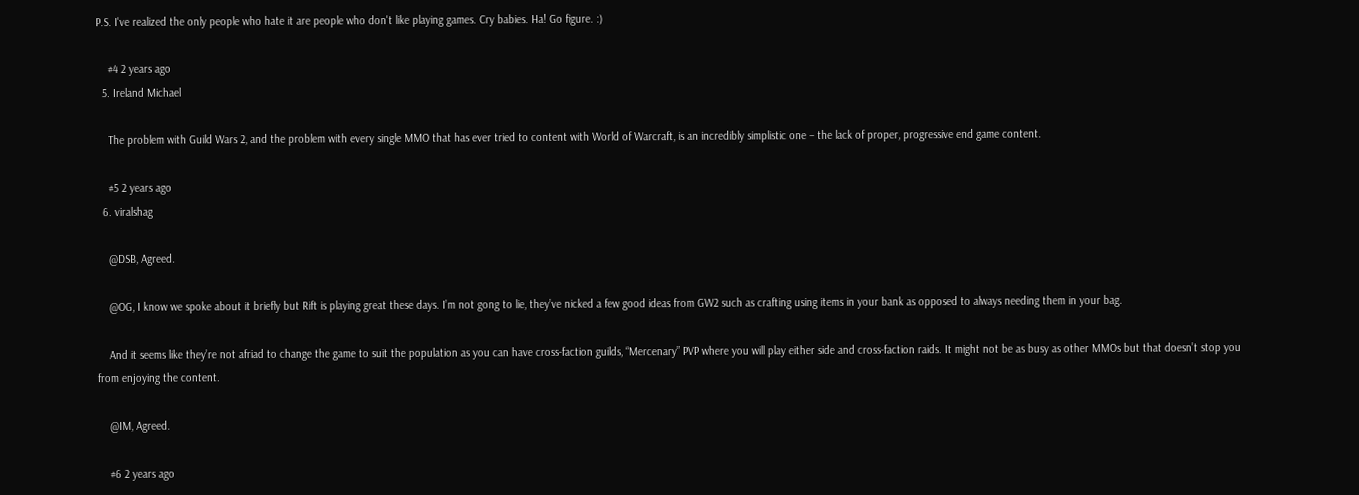P.S. I've realized the only people who hate it are people who don't like playing games. Cry babies. Ha! Go figure. :)

    #4 2 years ago
  5. Ireland Michael

    The problem with Guild Wars 2, and the problem with every single MMO that has ever tried to content with World of Warcraft, is an incredibly simplistic one – the lack of proper, progressive end game content.

    #5 2 years ago
  6. viralshag

    @DSB, Agreed.

    @OG, I know we spoke about it briefly but Rift is playing great these days. I’m not gong to lie, they’ve nicked a few good ideas from GW2 such as crafting using items in your bank as opposed to always needing them in your bag.

    And it seems like they’re not afriad to change the game to suit the population as you can have cross-faction guilds, “Mercenary” PVP where you will play either side and cross-faction raids. It might not be as busy as other MMOs but that doesn’t stop you from enjoying the content.

    @IM, Agreed.

    #6 2 years ago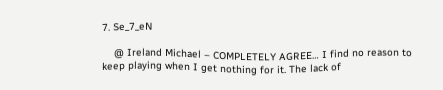7. Se_7_eN

    @ Ireland Michael – COMPLETELY AGREE… I find no reason to keep playing when I get nothing for it. The lack of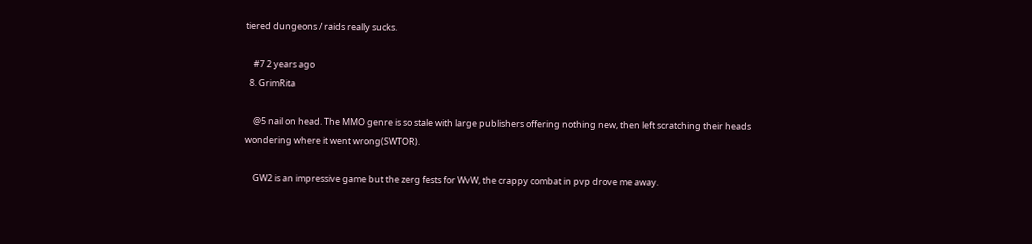tiered dungeons / raids really sucks.

    #7 2 years ago
  8. GrimRita

    @5 nail on head. The MMO genre is so stale with large publishers offering nothing new, then left scratching their heads wondering where it went wrong(SWTOR).

    GW2 is an impressive game but the zerg fests for WvW, the crappy combat in pvp drove me away.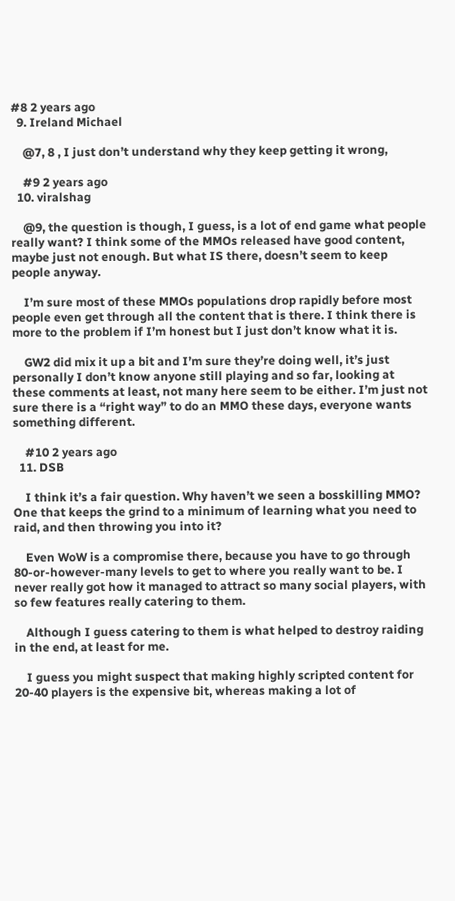#8 2 years ago
  9. Ireland Michael

    @7, 8 , I just don’t understand why they keep getting it wrong,

    #9 2 years ago
  10. viralshag

    @9, the question is though, I guess, is a lot of end game what people really want? I think some of the MMOs released have good content, maybe just not enough. But what IS there, doesn’t seem to keep people anyway.

    I’m sure most of these MMOs populations drop rapidly before most people even get through all the content that is there. I think there is more to the problem if I’m honest but I just don’t know what it is.

    GW2 did mix it up a bit and I’m sure they’re doing well, it’s just personally I don’t know anyone still playing and so far, looking at these comments at least, not many here seem to be either. I’m just not sure there is a “right way” to do an MMO these days, everyone wants something different.

    #10 2 years ago
  11. DSB

    I think it’s a fair question. Why haven’t we seen a bosskilling MMO? One that keeps the grind to a minimum of learning what you need to raid, and then throwing you into it?

    Even WoW is a compromise there, because you have to go through 80-or-however-many levels to get to where you really want to be. I never really got how it managed to attract so many social players, with so few features really catering to them.

    Although I guess catering to them is what helped to destroy raiding in the end, at least for me.

    I guess you might suspect that making highly scripted content for 20-40 players is the expensive bit, whereas making a lot of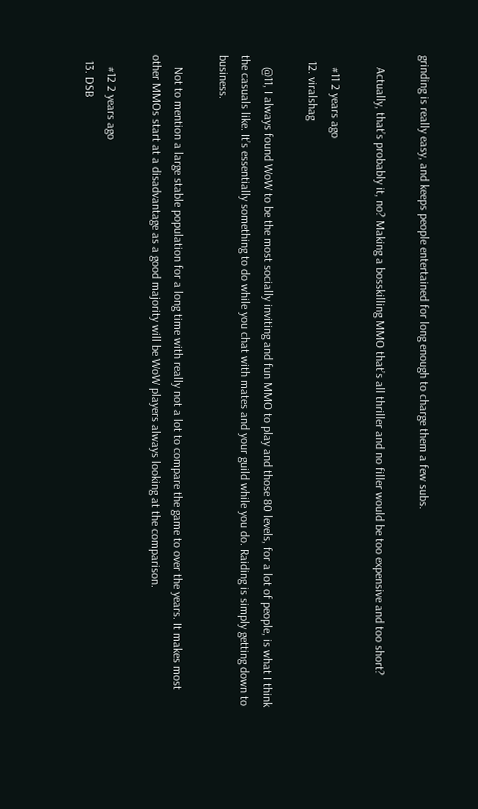grinding is really easy, and keeps people entertained for long enough to charge them a few subs.

    Actually, that’s probably it, no? Making a bosskilling MMO that’s all thriller and no filler would be too expensive and too short?

    #11 2 years ago
  12. viralshag

    @11, I always found WoW to be the most socially inviting and fun MMO to play and those 80 levels, for a lot of people, is what I think the casuals like. It’s essentially something to do while you chat with mates and your guild while you do. Raiding is simply getting down to business.

    Not to mention a large stable population for a long time with really not a lot to compare the game to over the years. It makes most other MMOs start at a disadvantage as a good majority will be WoW players always looking at the comparison.

    #12 2 years ago
  13. DSB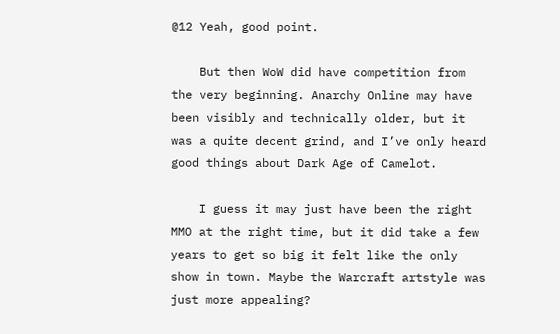@12 Yeah, good point.

    But then WoW did have competition from the very beginning. Anarchy Online may have been visibly and technically older, but it was a quite decent grind, and I’ve only heard good things about Dark Age of Camelot.

    I guess it may just have been the right MMO at the right time, but it did take a few years to get so big it felt like the only show in town. Maybe the Warcraft artstyle was just more appealing?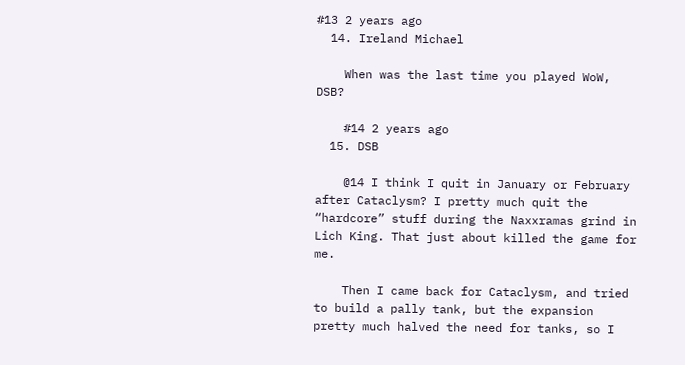#13 2 years ago
  14. Ireland Michael

    When was the last time you played WoW, DSB?

    #14 2 years ago
  15. DSB

    @14 I think I quit in January or February after Cataclysm? I pretty much quit the “hardcore” stuff during the Naxxramas grind in Lich King. That just about killed the game for me.

    Then I came back for Cataclysm, and tried to build a pally tank, but the expansion pretty much halved the need for tanks, so I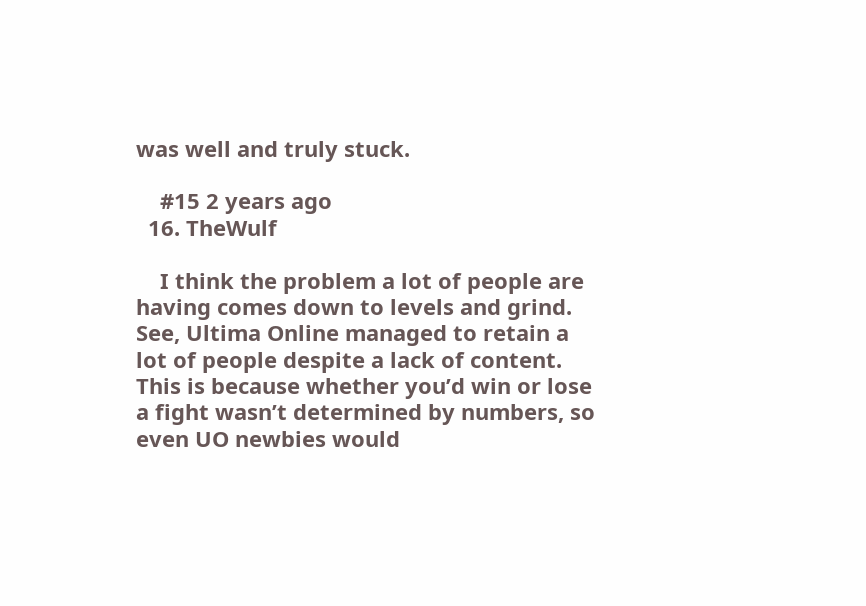was well and truly stuck.

    #15 2 years ago
  16. TheWulf

    I think the problem a lot of people are having comes down to levels and grind. See, Ultima Online managed to retain a lot of people despite a lack of content. This is because whether you’d win or lose a fight wasn’t determined by numbers, so even UO newbies would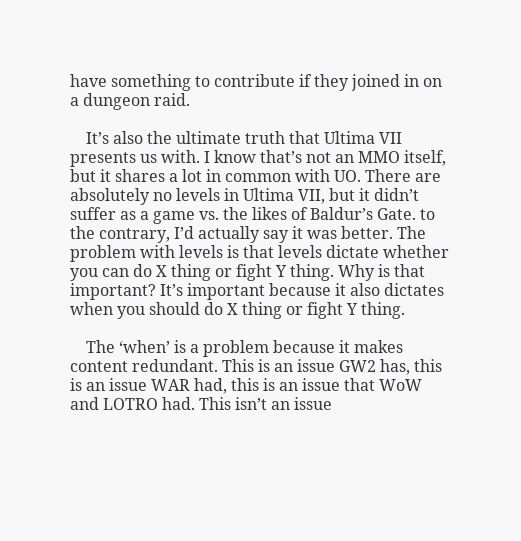have something to contribute if they joined in on a dungeon raid.

    It’s also the ultimate truth that Ultima VII presents us with. I know that’s not an MMO itself, but it shares a lot in common with UO. There are absolutely no levels in Ultima VII, but it didn’t suffer as a game vs. the likes of Baldur’s Gate. to the contrary, I’d actually say it was better. The problem with levels is that levels dictate whether you can do X thing or fight Y thing. Why is that important? It’s important because it also dictates when you should do X thing or fight Y thing.

    The ‘when’ is a problem because it makes content redundant. This is an issue GW2 has, this is an issue WAR had, this is an issue that WoW and LOTRO had. This isn’t an issue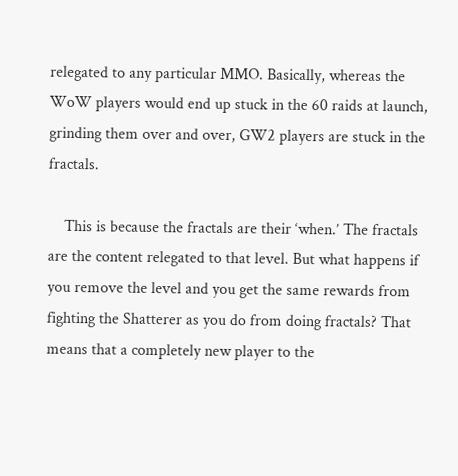relegated to any particular MMO. Basically, whereas the WoW players would end up stuck in the 60 raids at launch, grinding them over and over, GW2 players are stuck in the fractals.

    This is because the fractals are their ‘when.’ The fractals are the content relegated to that level. But what happens if you remove the level and you get the same rewards from fighting the Shatterer as you do from doing fractals? That means that a completely new player to the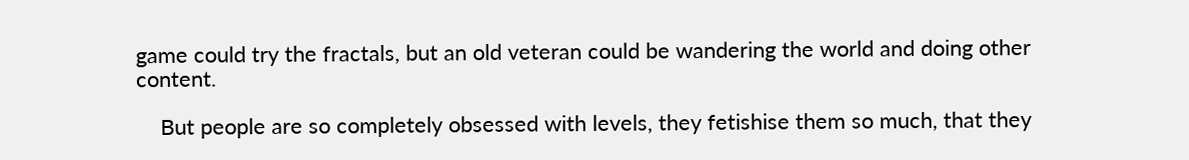game could try the fractals, but an old veteran could be wandering the world and doing other content.

    But people are so completely obsessed with levels, they fetishise them so much, that they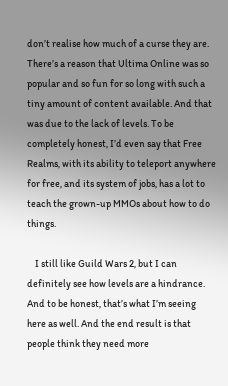don’t realise how much of a curse they are. There’s a reason that Ultima Online was so popular and so fun for so long with such a tiny amount of content available. And that was due to the lack of levels. To be completely honest, I’d even say that Free Realms, with its ability to teleport anywhere for free, and its system of jobs, has a lot to teach the grown-up MMOs about how to do things.

    I still like Guild Wars 2, but I can definitely see how levels are a hindrance. And to be honest, that’s what I’m seeing here as well. And the end result is that people think they need more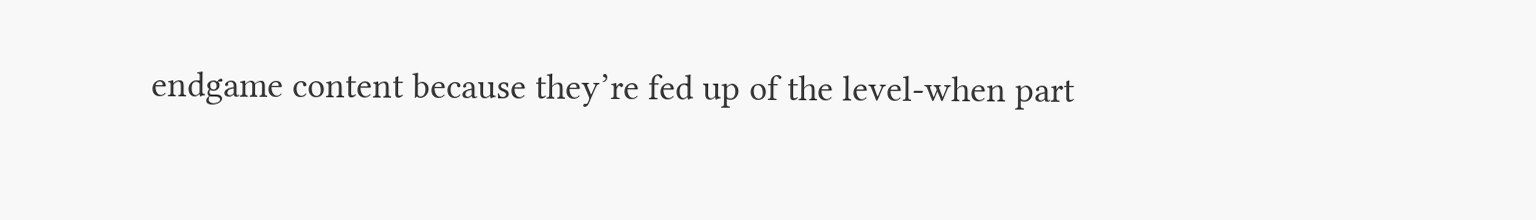endgame content because they’re fed up of the level-when part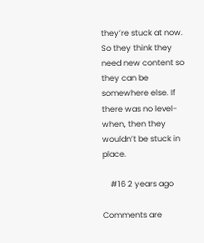they’re stuck at now. So they think they need new content so they can be somewhere else. If there was no level-when, then they wouldn’t be stuck in place.

    #16 2 years ago

Comments are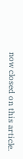now closed on this article.